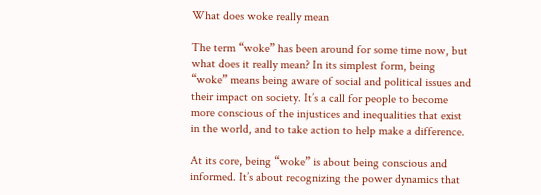What does woke really mean

The term “woke” has been around for some time now, but what does it really mean? In its simplest form, being “woke” means being aware of social and political issues and their impact on society. It’s a call for people to become more conscious of the injustices and inequalities that exist in the world, and to take action to help make a difference.

At its core, being “woke” is about being conscious and informed. It’s about recognizing the power dynamics that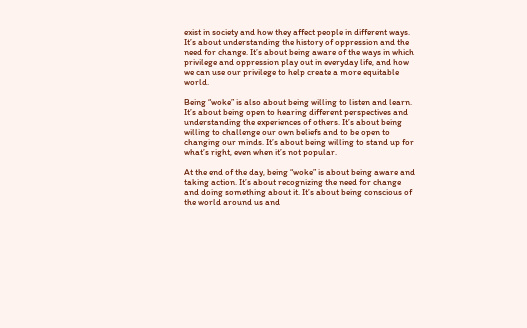exist in society and how they affect people in different ways. It’s about understanding the history of oppression and the need for change. It’s about being aware of the ways in which privilege and oppression play out in everyday life, and how we can use our privilege to help create a more equitable world.

Being “woke” is also about being willing to listen and learn. It’s about being open to hearing different perspectives and understanding the experiences of others. It’s about being willing to challenge our own beliefs and to be open to changing our minds. It’s about being willing to stand up for what’s right, even when it’s not popular.

At the end of the day, being “woke” is about being aware and taking action. It’s about recognizing the need for change and doing something about it. It’s about being conscious of the world around us and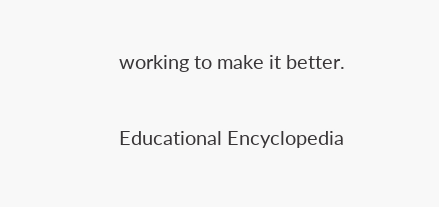working to make it better.

Educational Encyclopedia